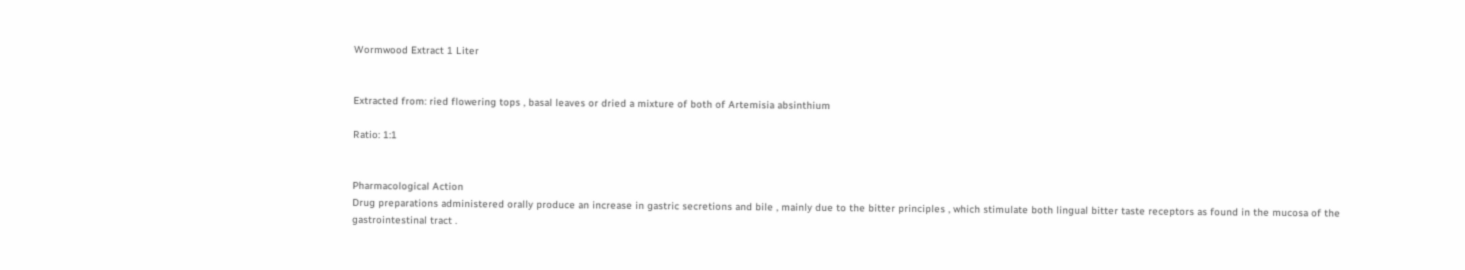Wormwood Extract 1 Liter


Extracted from: ried flowering tops , basal leaves or dried a mixture of both of Artemisia absinthium

Ratio: 1:1


Pharmacological Action
Drug preparations administered orally produce an increase in gastric secretions and bile , mainly due to the bitter principles , which stimulate both lingual bitter taste receptors as found in the mucosa of the gastrointestinal tract .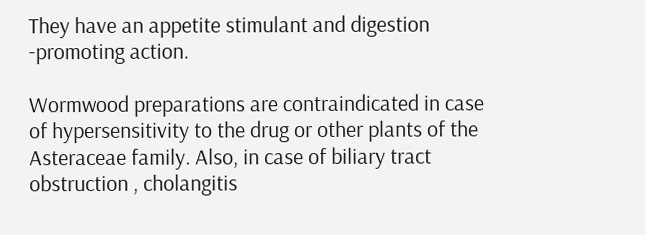They have an appetite stimulant and digestion -promoting action.

Wormwood preparations are contraindicated in case of hypersensitivity to the drug or other plants of the Asteraceae family. Also, in case of biliary tract obstruction , cholangitis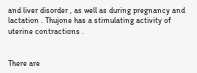and liver disorder , as well as during pregnancy and lactation . Thujone has a stimulating activity of uterine contractions .


There are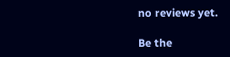no reviews yet.

Be the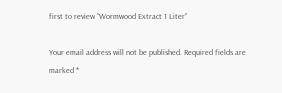first to review “Wormwood Extract 1 Liter”

Your email address will not be published. Required fields are marked *